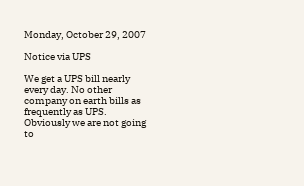Monday, October 29, 2007

Notice via UPS

We get a UPS bill nearly every day. No other company on earth bills as frequently as UPS. Obviously we are not going to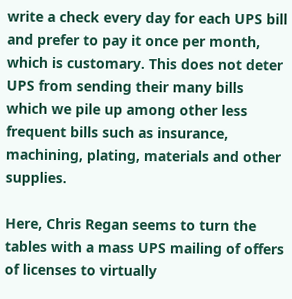write a check every day for each UPS bill and prefer to pay it once per month, which is customary. This does not deter UPS from sending their many bills which we pile up among other less frequent bills such as insurance, machining, plating, materials and other supplies.

Here, Chris Regan seems to turn the tables with a mass UPS mailing of offers of licenses to virtually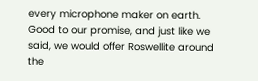every microphone maker on earth. Good to our promise, and just like we said, we would offer Roswellite around the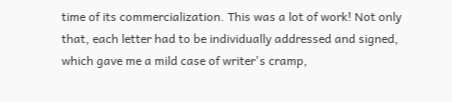time of its commercialization. This was a lot of work! Not only that, each letter had to be individually addressed and signed, which gave me a mild case of writer's cramp,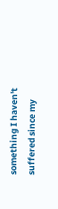something I haven't suffered since my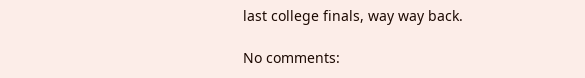last college finals, way way back.

No comments: